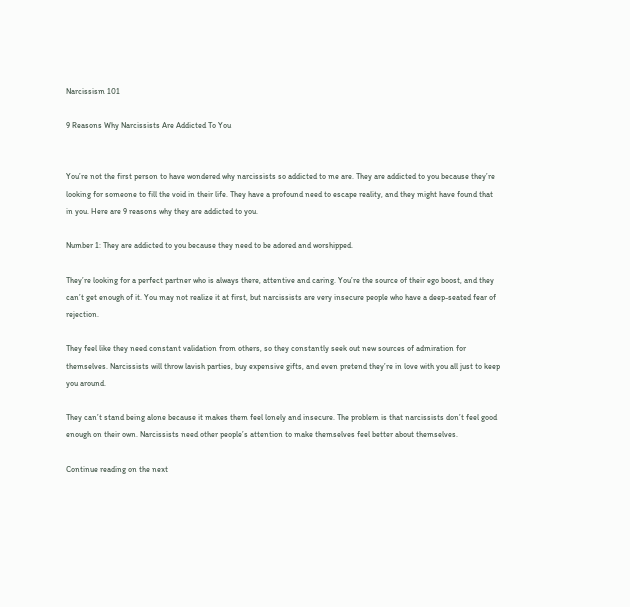Narcissism 101

9 Reasons Why Narcissists Are Addicted To You


You’re not the first person to have wondered why narcissists so addicted to me are. They are addicted to you because they’re looking for someone to fill the void in their life. They have a profound need to escape reality, and they might have found that in you. Here are 9 reasons why they are addicted to you.

Number 1: They are addicted to you because they need to be adored and worshipped.

They’re looking for a perfect partner who is always there, attentive and caring. You’re the source of their ego boost, and they can’t get enough of it. You may not realize it at first, but narcissists are very insecure people who have a deep-seated fear of rejection.

They feel like they need constant validation from others, so they constantly seek out new sources of admiration for themselves. Narcissists will throw lavish parties, buy expensive gifts, and even pretend they’re in love with you all just to keep you around.

They can’t stand being alone because it makes them feel lonely and insecure. The problem is that narcissists don’t feel good enough on their own. Narcissists need other people’s attention to make themselves feel better about themselves.

Continue reading on the next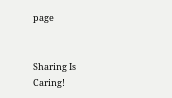page


Sharing Is Caring!